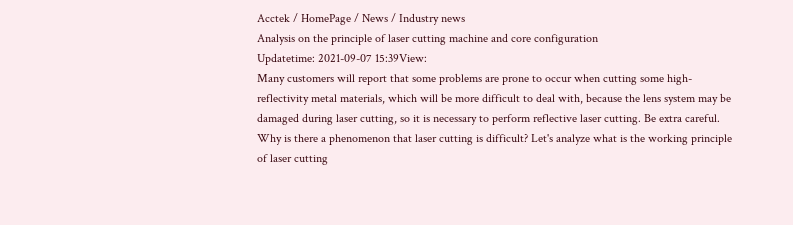Acctek / HomePage / News / Industry news
Analysis on the principle of laser cutting machine and core configuration
Updatetime: 2021-09-07 15:39View:
Many customers will report that some problems are prone to occur when cutting some high-reflectivity metal materials, which will be more difficult to deal with, because the lens system may be damaged during laser cutting, so it is necessary to perform reflective laser cutting. Be extra careful. Why is there a phenomenon that laser cutting is difficult? Let's analyze what is the working principle of laser cutting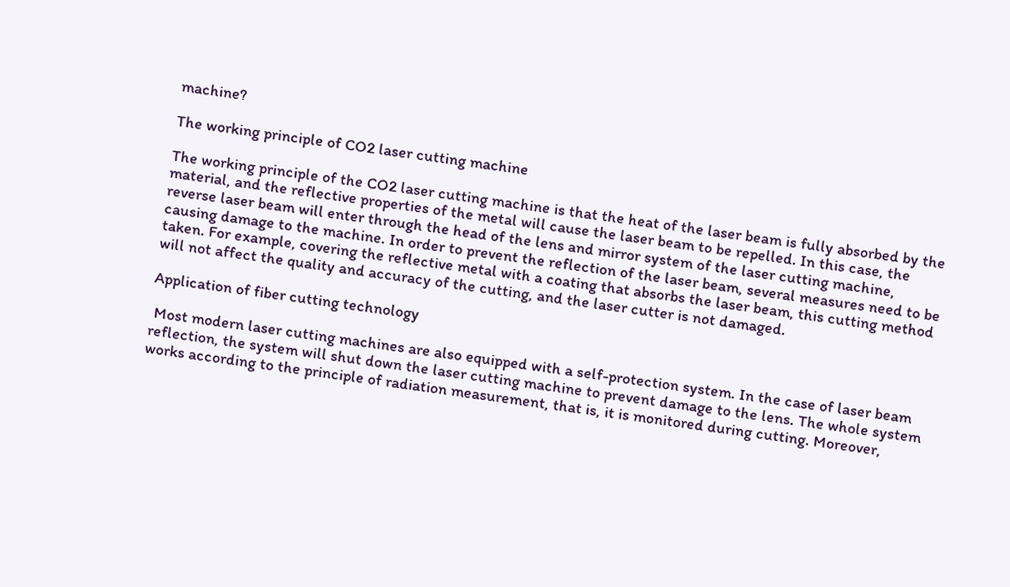machine?

The working principle of CO2 laser cutting machine

The working principle of the CO2 laser cutting machine is that the heat of the laser beam is fully absorbed by the material, and the reflective properties of the metal will cause the laser beam to be repelled. In this case, the reverse laser beam will enter through the head of the lens and mirror system of the laser cutting machine, causing damage to the machine. In order to prevent the reflection of the laser beam, several measures need to be taken. For example, covering the reflective metal with a coating that absorbs the laser beam, this cutting method will not affect the quality and accuracy of the cutting, and the laser cutter is not damaged.

Application of fiber cutting technology

 Most modern laser cutting machines are also equipped with a self-protection system. In the case of laser beam reflection, the system will shut down the laser cutting machine to prevent damage to the lens. The whole system works according to the principle of radiation measurement, that is, it is monitored during cutting. Moreover,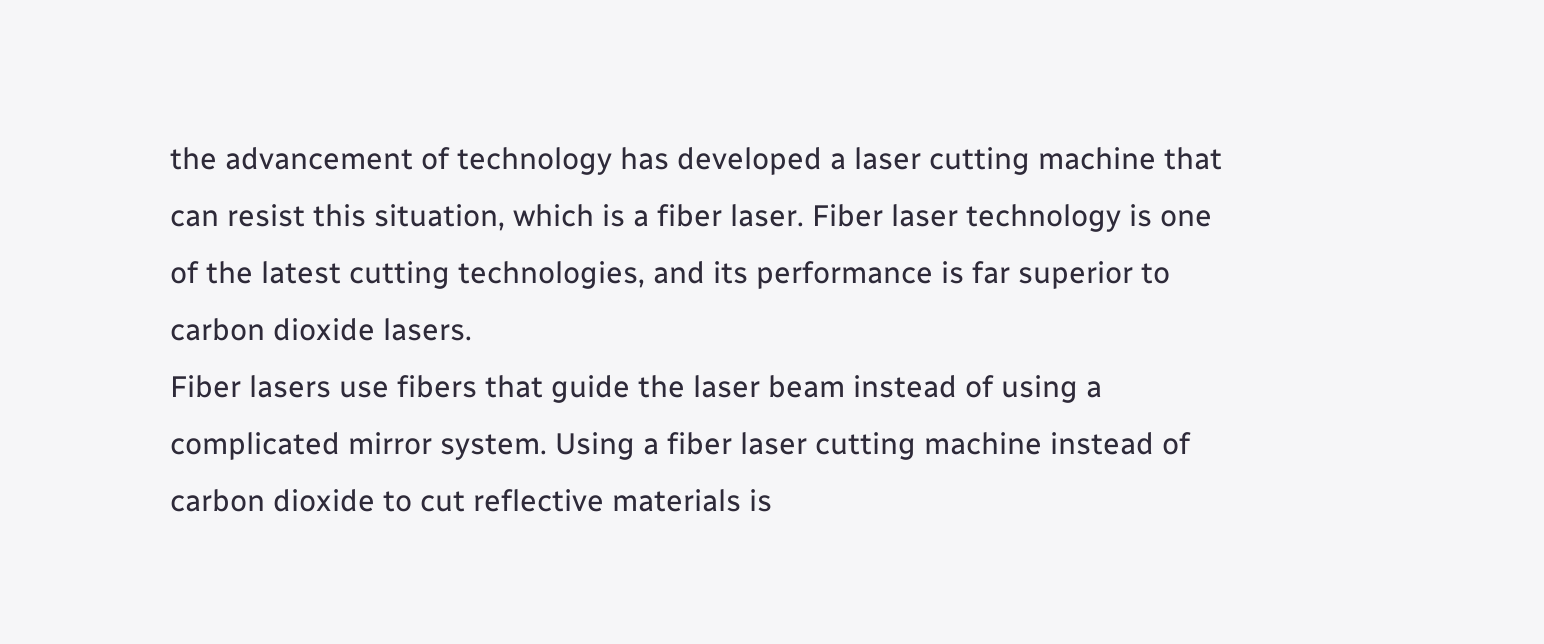the advancement of technology has developed a laser cutting machine that can resist this situation, which is a fiber laser. Fiber laser technology is one of the latest cutting technologies, and its performance is far superior to carbon dioxide lasers.
Fiber lasers use fibers that guide the laser beam instead of using a complicated mirror system. Using a fiber laser cutting machine instead of carbon dioxide to cut reflective materials is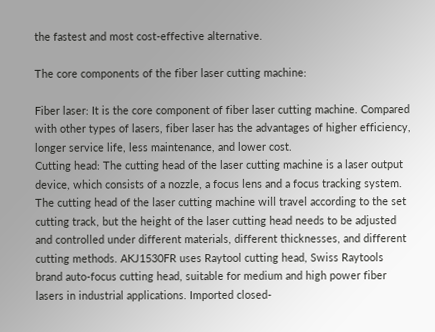the fastest and most cost-effective alternative.

The core components of the fiber laser cutting machine:

Fiber laser: It is the core component of fiber laser cutting machine. Compared with other types of lasers, fiber laser has the advantages of higher efficiency, longer service life, less maintenance, and lower cost.
Cutting head: The cutting head of the laser cutting machine is a laser output device, which consists of a nozzle, a focus lens and a focus tracking system. The cutting head of the laser cutting machine will travel according to the set cutting track, but the height of the laser cutting head needs to be adjusted and controlled under different materials, different thicknesses, and different cutting methods. AKJ1530FR uses Raytool cutting head, Swiss Raytools brand auto-focus cutting head, suitable for medium and high power fiber lasers in industrial applications. Imported closed-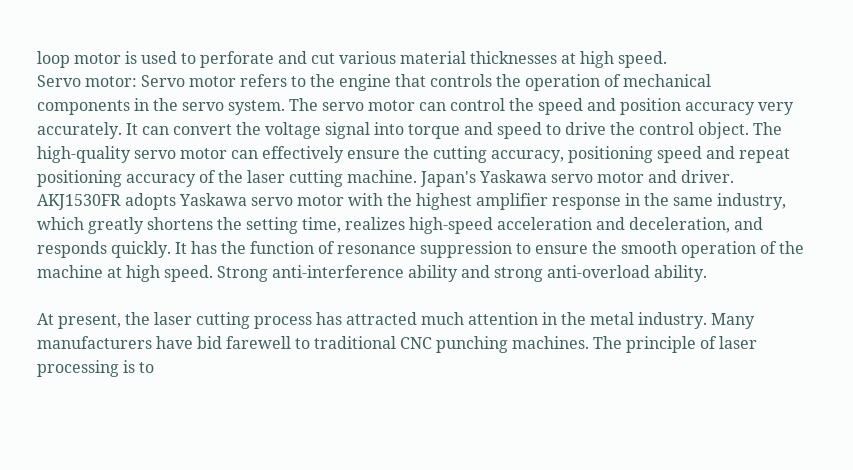loop motor is used to perforate and cut various material thicknesses at high speed.
Servo motor: Servo motor refers to the engine that controls the operation of mechanical components in the servo system. The servo motor can control the speed and position accuracy very accurately. It can convert the voltage signal into torque and speed to drive the control object. The high-quality servo motor can effectively ensure the cutting accuracy, positioning speed and repeat positioning accuracy of the laser cutting machine. Japan's Yaskawa servo motor and driver. AKJ1530FR adopts Yaskawa servo motor with the highest amplifier response in the same industry, which greatly shortens the setting time, realizes high-speed acceleration and deceleration, and responds quickly. It has the function of resonance suppression to ensure the smooth operation of the machine at high speed. Strong anti-interference ability and strong anti-overload ability.

At present, the laser cutting process has attracted much attention in the metal industry. Many manufacturers have bid farewell to traditional CNC punching machines. The principle of laser processing is to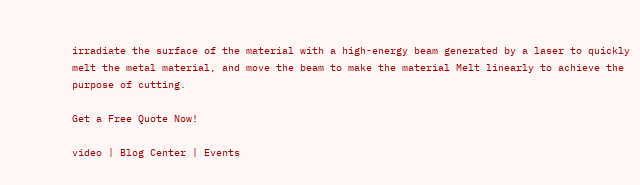irradiate the surface of the material with a high-energy beam generated by a laser to quickly melt the metal material, and move the beam to make the material Melt linearly to achieve the purpose of cutting.

Get a Free Quote Now!

video | Blog Center | Events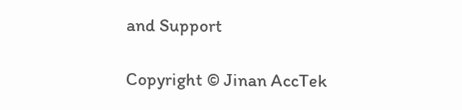and Support

Copyright © Jinan AccTek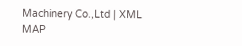Machinery Co.,Ltd | XML MAP